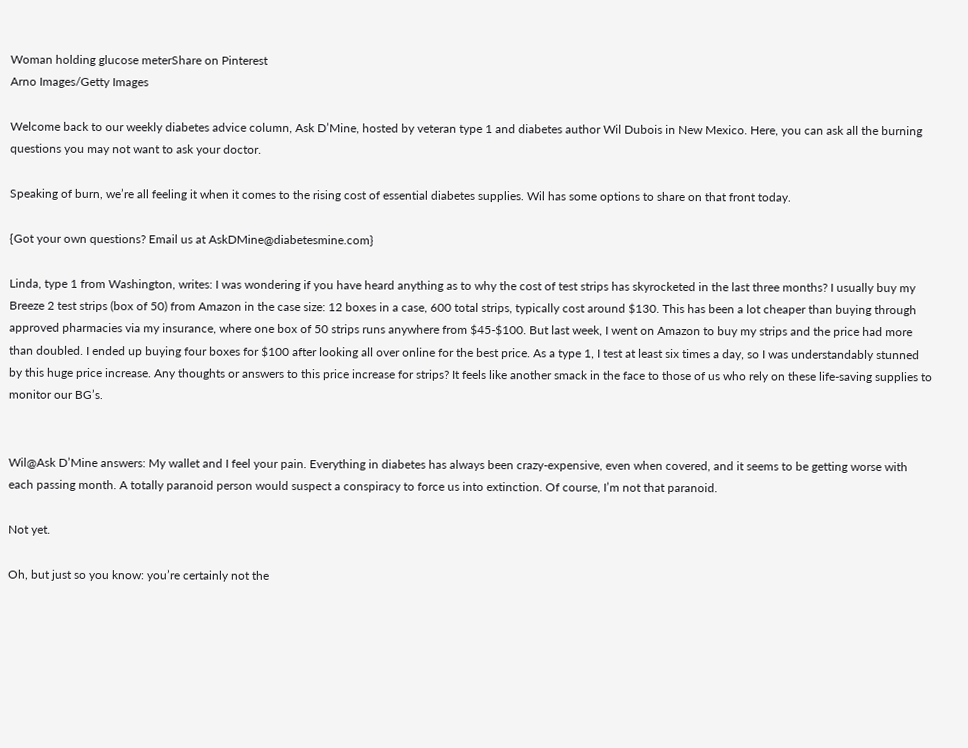Woman holding glucose meterShare on Pinterest
Arno Images/Getty Images

Welcome back to our weekly diabetes advice column, Ask D’Mine, hosted by veteran type 1 and diabetes author Wil Dubois in New Mexico. Here, you can ask all the burning questions you may not want to ask your doctor.

Speaking of burn, we’re all feeling it when it comes to the rising cost of essential diabetes supplies. Wil has some options to share on that front today.

{Got your own questions? Email us at AskDMine@diabetesmine.com}

Linda, type 1 from Washington, writes: I was wondering if you have heard anything as to why the cost of test strips has skyrocketed in the last three months? I usually buy my Breeze 2 test strips (box of 50) from Amazon in the case size: 12 boxes in a case, 600 total strips, typically cost around $130. This has been a lot cheaper than buying through approved pharmacies via my insurance, where one box of 50 strips runs anywhere from $45-$100. But last week, I went on Amazon to buy my strips and the price had more than doubled. I ended up buying four boxes for $100 after looking all over online for the best price. As a type 1, I test at least six times a day, so I was understandably stunned by this huge price increase. Any thoughts or answers to this price increase for strips? It feels like another smack in the face to those of us who rely on these life-saving supplies to monitor our BG’s.


Wil@Ask D’Mine answers: My wallet and I feel your pain. Everything in diabetes has always been crazy-expensive, even when covered, and it seems to be getting worse with each passing month. A totally paranoid person would suspect a conspiracy to force us into extinction. Of course, I’m not that paranoid.

Not yet.

Oh, but just so you know: you’re certainly not the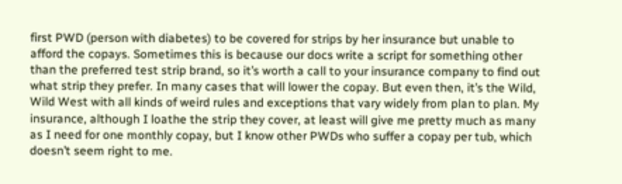first PWD (person with diabetes) to be covered for strips by her insurance but unable to afford the copays. Sometimes this is because our docs write a script for something other than the preferred test strip brand, so it’s worth a call to your insurance company to find out what strip they prefer. In many cases that will lower the copay. But even then, it’s the Wild, Wild West with all kinds of weird rules and exceptions that vary widely from plan to plan. My insurance, although I loathe the strip they cover, at least will give me pretty much as many as I need for one monthly copay, but I know other PWDs who suffer a copay per tub, which doesn’t seem right to me.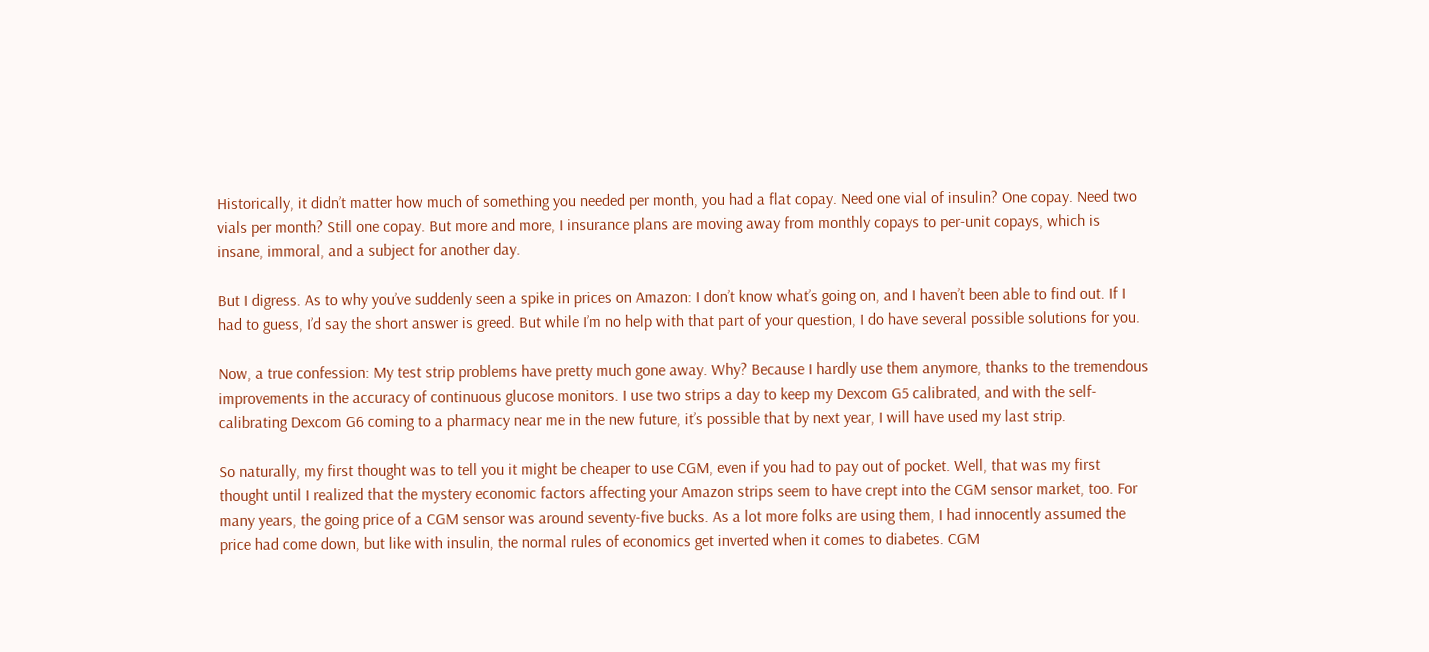Historically, it didn’t matter how much of something you needed per month, you had a flat copay. Need one vial of insulin? One copay. Need two vials per month? Still one copay. But more and more, I insurance plans are moving away from monthly copays to per-unit copays, which is insane, immoral, and a subject for another day.

But I digress. As to why you’ve suddenly seen a spike in prices on Amazon: I don’t know what’s going on, and I haven’t been able to find out. If I had to guess, I’d say the short answer is greed. But while I’m no help with that part of your question, I do have several possible solutions for you.

Now, a true confession: My test strip problems have pretty much gone away. Why? Because I hardly use them anymore, thanks to the tremendous improvements in the accuracy of continuous glucose monitors. I use two strips a day to keep my Dexcom G5 calibrated, and with the self-calibrating Dexcom G6 coming to a pharmacy near me in the new future, it’s possible that by next year, I will have used my last strip.

So naturally, my first thought was to tell you it might be cheaper to use CGM, even if you had to pay out of pocket. Well, that was my first thought until I realized that the mystery economic factors affecting your Amazon strips seem to have crept into the CGM sensor market, too. For many years, the going price of a CGM sensor was around seventy-five bucks. As a lot more folks are using them, I had innocently assumed the price had come down, but like with insulin, the normal rules of economics get inverted when it comes to diabetes. CGM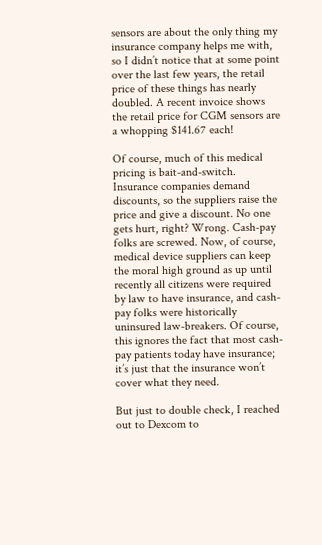sensors are about the only thing my insurance company helps me with, so I didn’t notice that at some point over the last few years, the retail price of these things has nearly doubled. A recent invoice shows the retail price for CGM sensors are a whopping $141.67 each!

Of course, much of this medical pricing is bait-and-switch. Insurance companies demand discounts, so the suppliers raise the price and give a discount. No one gets hurt, right? Wrong. Cash-pay folks are screwed. Now, of course, medical device suppliers can keep the moral high ground as up until recently all citizens were required by law to have insurance, and cash-pay folks were historically uninsured law-breakers. Of course, this ignores the fact that most cash-pay patients today have insurance; it’s just that the insurance won’t cover what they need.

But just to double check, I reached out to Dexcom to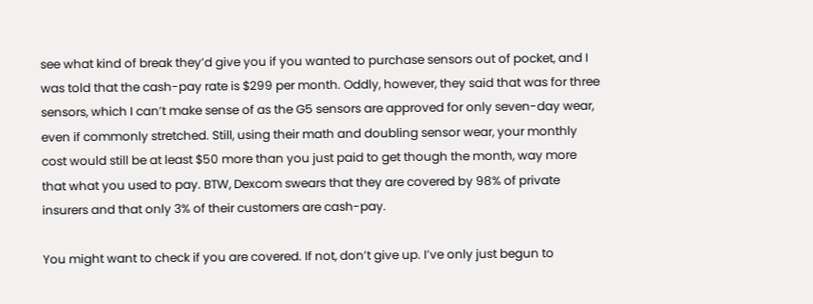see what kind of break they’d give you if you wanted to purchase sensors out of pocket, and I was told that the cash-pay rate is $299 per month. Oddly, however, they said that was for three sensors, which I can’t make sense of as the G5 sensors are approved for only seven-day wear, even if commonly stretched. Still, using their math and doubling sensor wear, your monthly cost would still be at least $50 more than you just paid to get though the month, way more that what you used to pay. BTW, Dexcom swears that they are covered by 98% of private insurers and that only 3% of their customers are cash-pay.

You might want to check if you are covered. If not, don’t give up. I’ve only just begun to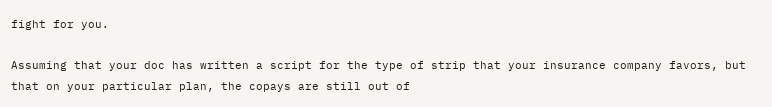fight for you.

Assuming that your doc has written a script for the type of strip that your insurance company favors, but that on your particular plan, the copays are still out of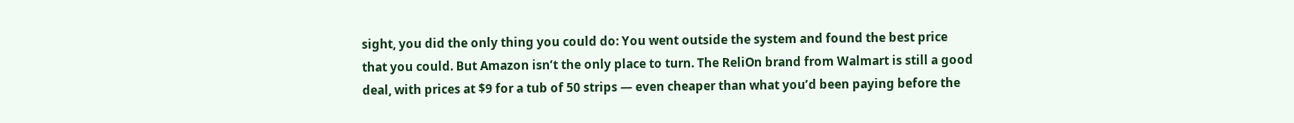sight, you did the only thing you could do: You went outside the system and found the best price that you could. But Amazon isn’t the only place to turn. The ReliOn brand from Walmart is still a good deal, with prices at $9 for a tub of 50 strips — even cheaper than what you’d been paying before the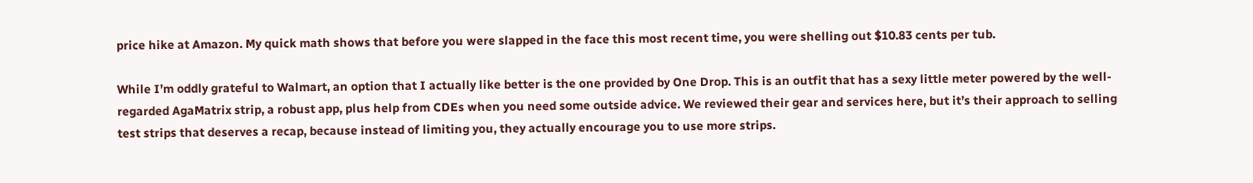price hike at Amazon. My quick math shows that before you were slapped in the face this most recent time, you were shelling out $10.83 cents per tub.

While I’m oddly grateful to Walmart, an option that I actually like better is the one provided by One Drop. This is an outfit that has a sexy little meter powered by the well-regarded AgaMatrix strip, a robust app, plus help from CDEs when you need some outside advice. We reviewed their gear and services here, but it’s their approach to selling test strips that deserves a recap, because instead of limiting you, they actually encourage you to use more strips.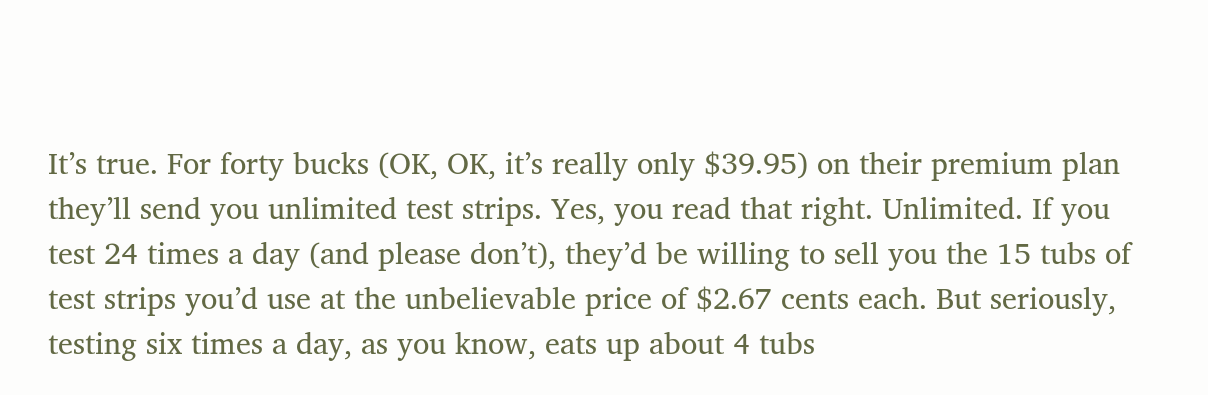It’s true. For forty bucks (OK, OK, it’s really only $39.95) on their premium plan they’ll send you unlimited test strips. Yes, you read that right. Unlimited. If you test 24 times a day (and please don’t), they’d be willing to sell you the 15 tubs of test strips you’d use at the unbelievable price of $2.67 cents each. But seriously, testing six times a day, as you know, eats up about 4 tubs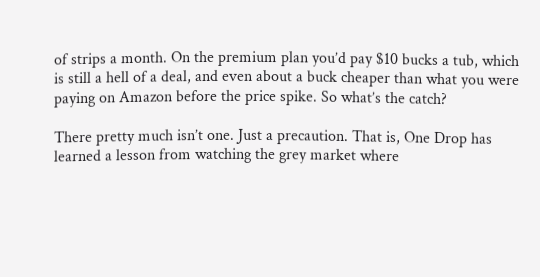of strips a month. On the premium plan you’d pay $10 bucks a tub, which is still a hell of a deal, and even about a buck cheaper than what you were paying on Amazon before the price spike. So what’s the catch?

There pretty much isn’t one. Just a precaution. That is, One Drop has learned a lesson from watching the grey market where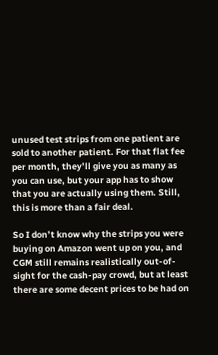unused test strips from one patient are sold to another patient. For that flat fee per month, they’ll give you as many as you can use, but your app has to show that you are actually using them. Still, this is more than a fair deal.

So I don’t know why the strips you were buying on Amazon went up on you, and CGM still remains realistically out-of-sight for the cash-pay crowd, but at least there are some decent prices to be had on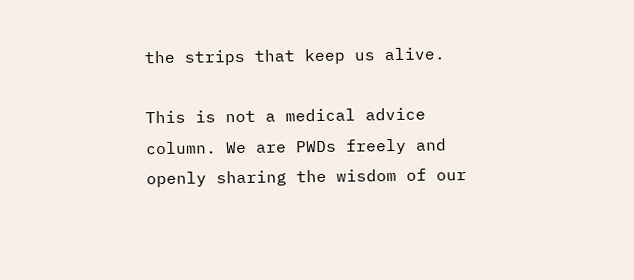the strips that keep us alive.

This is not a medical advice column. We are PWDs freely and openly sharing the wisdom of our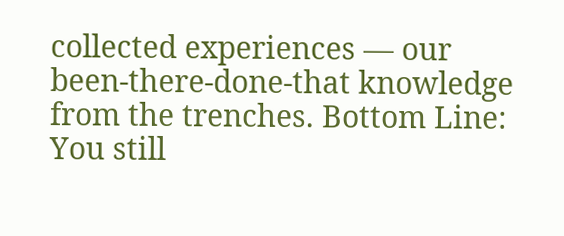collected experiences — our been-there-done-that knowledge from the trenches. Bottom Line: You still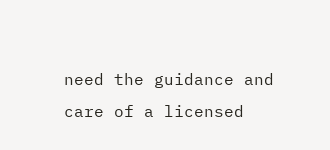need the guidance and care of a licensed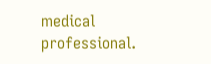medical professional.